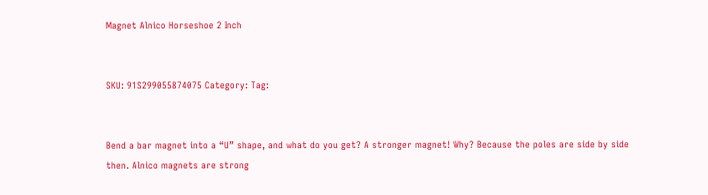Magnet Alnico Horseshoe 2 Inch


SKU: 91S299055874075 Category: Tag:


Bend a bar magnet into a “U” shape, and what do you get? A stronger magnet! Why? Because the poles are side by side then. Alnico magnets are strong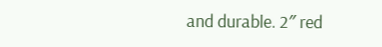and durable. 2″ red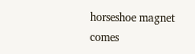horseshoe magnet comes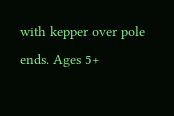with kepper over pole ends. Ages 5+